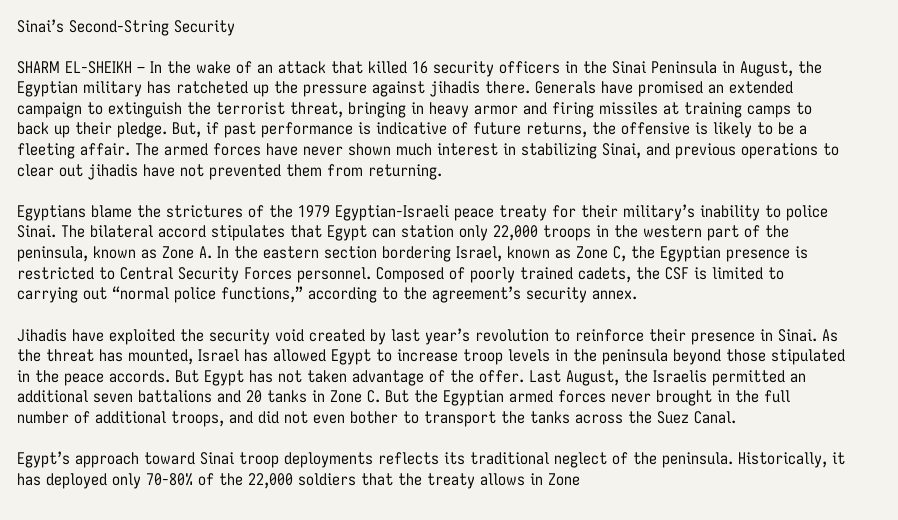Sinai’s Second-String Security

SHARM EL-SHEIKH – In the wake of an attack that killed 16 security officers in the Sinai Peninsula in August, the Egyptian military has ratcheted up the pressure against jihadis there. Generals have promised an extended campaign to extinguish the terrorist threat, bringing in heavy armor and firing missiles at training camps to back up their pledge. But, if past performance is indicative of future returns, the offensive is likely to be a fleeting affair. The armed forces have never shown much interest in stabilizing Sinai, and previous operations to clear out jihadis have not prevented them from returning.

Egyptians blame the strictures of the 1979 Egyptian-Israeli peace treaty for their military’s inability to police Sinai. The bilateral accord stipulates that Egypt can station only 22,000 troops in the western part of the peninsula, known as Zone A. In the eastern section bordering Israel, known as Zone C, the Egyptian presence is restricted to Central Security Forces personnel. Composed of poorly trained cadets, the CSF is limited to carrying out “normal police functions,” according to the agreement’s security annex.

Jihadis have exploited the security void created by last year’s revolution to reinforce their presence in Sinai. As the threat has mounted, Israel has allowed Egypt to increase troop levels in the peninsula beyond those stipulated in the peace accords. But Egypt has not taken advantage of the offer. Last August, the Israelis permitted an additional seven battalions and 20 tanks in Zone C. But the Egyptian armed forces never brought in the full number of additional troops, and did not even bother to transport the tanks across the Suez Canal.

Egypt’s approach toward Sinai troop deployments reflects its traditional neglect of the peninsula. Historically, it has deployed only 70-80% of the 22,000 soldiers that the treaty allows in Zone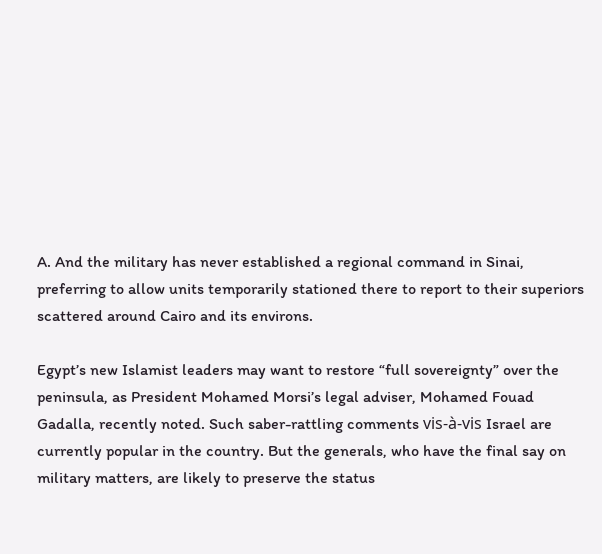A. And the military has never established a regional command in Sinai, preferring to allow units temporarily stationed there to report to their superiors scattered around Cairo and its environs.

Egypt’s new Islamist leaders may want to restore “full sovereignty” over the peninsula, as President Mohamed Morsi’s legal adviser, Mohamed Fouad Gadalla, recently noted. Such saber-rattling comments vis-à-vis Israel are currently popular in the country. But the generals, who have the final say on military matters, are likely to preserve the status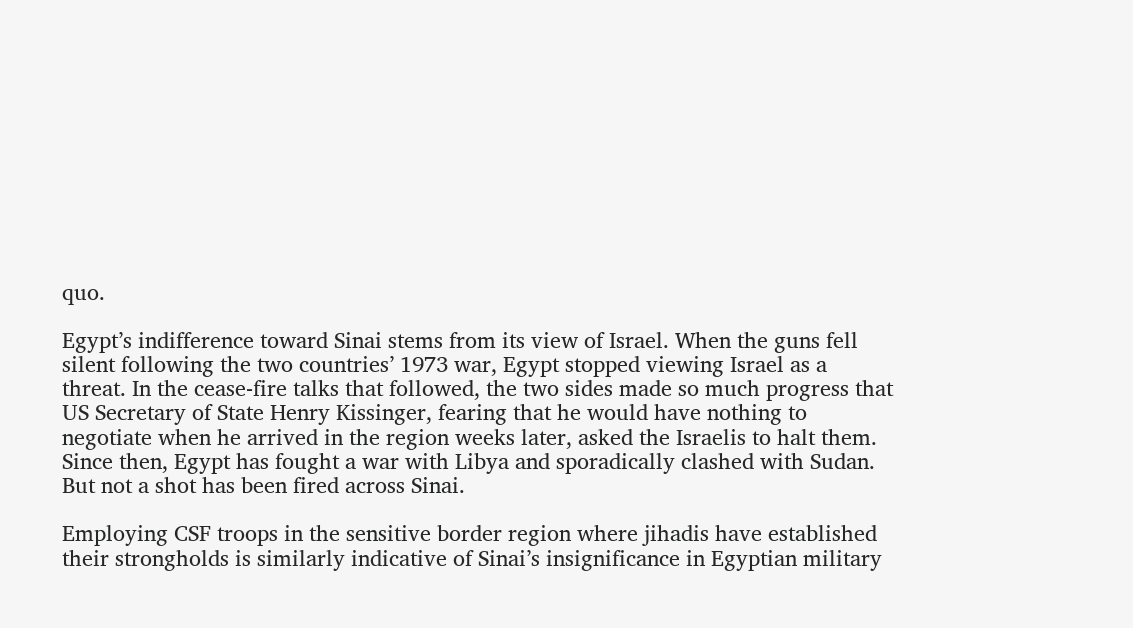quo.

Egypt’s indifference toward Sinai stems from its view of Israel. When the guns fell silent following the two countries’ 1973 war, Egypt stopped viewing Israel as a threat. In the cease-fire talks that followed, the two sides made so much progress that US Secretary of State Henry Kissinger, fearing that he would have nothing to negotiate when he arrived in the region weeks later, asked the Israelis to halt them. Since then, Egypt has fought a war with Libya and sporadically clashed with Sudan. But not a shot has been fired across Sinai.

Employing CSF troops in the sensitive border region where jihadis have established their strongholds is similarly indicative of Sinai’s insignificance in Egyptian military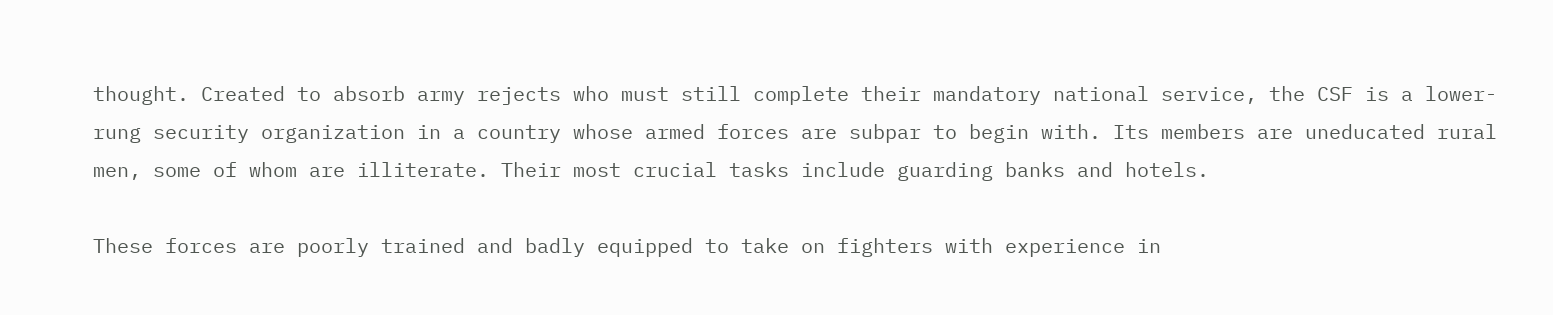thought. Created to absorb army rejects who must still complete their mandatory national service, the CSF is a lower-rung security organization in a country whose armed forces are subpar to begin with. Its members are uneducated rural men, some of whom are illiterate. Their most crucial tasks include guarding banks and hotels.

These forces are poorly trained and badly equipped to take on fighters with experience in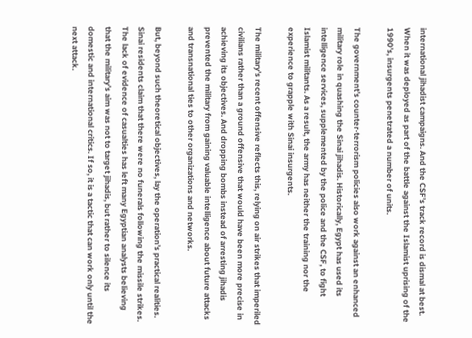international jihadist campaigns. And the CSF’s track record is dismal at best. When it was deployed as part of the battle against the Islamist uprising of the 1990’s, insurgents penetrated a number of units.

The government’s counter-terrorism policies also work against an enhanced military role in quashing the Sinai jihadis. Historically, Egypt has used its intelligence services, supplemented by the police and the CSF, to fight Islamist militants. As a result, the army has neither the training nor the experience to grapple with Sinai insurgents.

The military’s recent offensive reflects this, relying on air strikes that imperiled civilians rather than a ground offensive that would have been more precise in achieving its objectives. And dropping bombs instead of arresting jihadis prevented the military from gaining valuable intelligence about future attacks and transnational ties to other organizations and networks.

But, beyond such theoretical objectives, lay the operation’s practical realities. Sinai residents claim that there were no funerals following the missile strikes. The lack of evidence of casualties has left many Egyptian analysts believing that the military’s aim was not to target jihadis, but rather to silence its domestic and international critics. If so, it is a tactic that can work only until the next attack.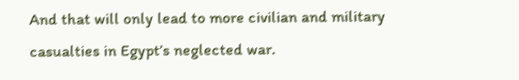And that will only lead to more civilian and military casualties in Egypt’s neglected war.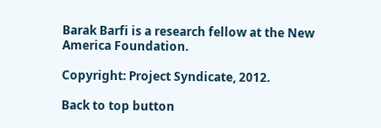Barak Barfi is a research fellow at the New America Foundation.

Copyright: Project Syndicate, 2012.

Back to top button